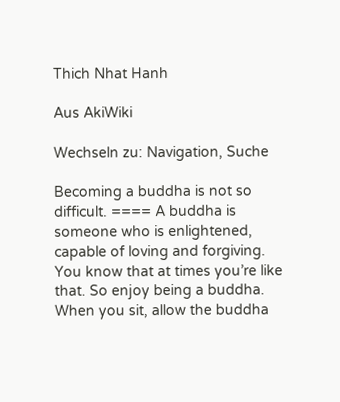Thich Nhat Hanh

Aus AkiWiki

Wechseln zu: Navigation, Suche

Becoming a buddha is not so difficult. ==== A buddha is someone who is enlightened, capable of loving and forgiving. You know that at times you’re like that. So enjoy being a buddha. When you sit, allow the buddha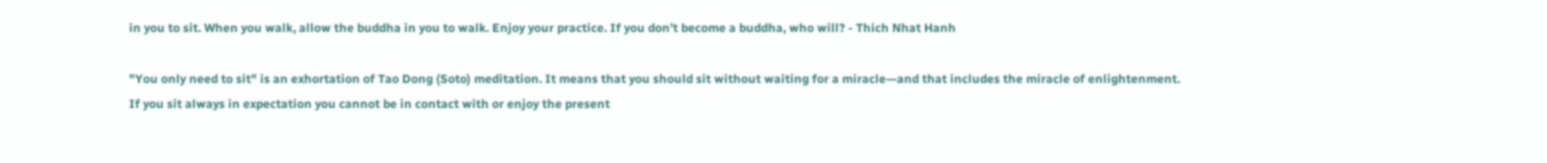in you to sit. When you walk, allow the buddha in you to walk. Enjoy your practice. If you don’t become a buddha, who will? - Thich Nhat Hanh

"You only need to sit" is an exhortation of Tao Dong (Soto) meditation. It means that you should sit without waiting for a miracle—and that includes the miracle of enlightenment. If you sit always in expectation you cannot be in contact with or enjoy the present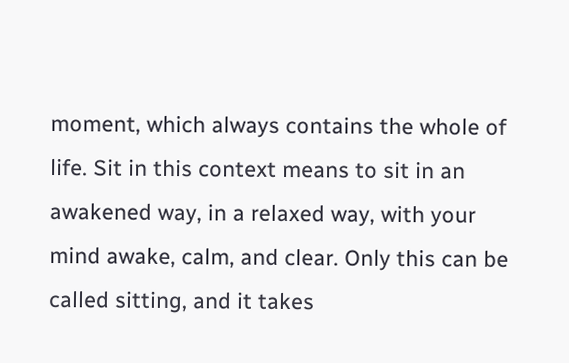moment, which always contains the whole of life. Sit in this context means to sit in an awakened way, in a relaxed way, with your mind awake, calm, and clear. Only this can be called sitting, and it takes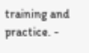training and practice. -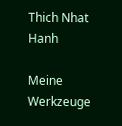Thich Nhat Hanh

Meine Werkzeuge